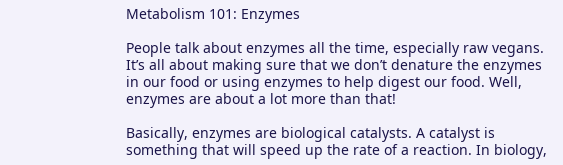Metabolism 101: Enzymes

People talk about enzymes all the time, especially raw vegans. It’s all about making sure that we don’t denature the enzymes in our food or using enzymes to help digest our food. Well, enzymes are about a lot more than that!

Basically, enzymes are biological catalysts. A catalyst is something that will speed up the rate of a reaction. In biology,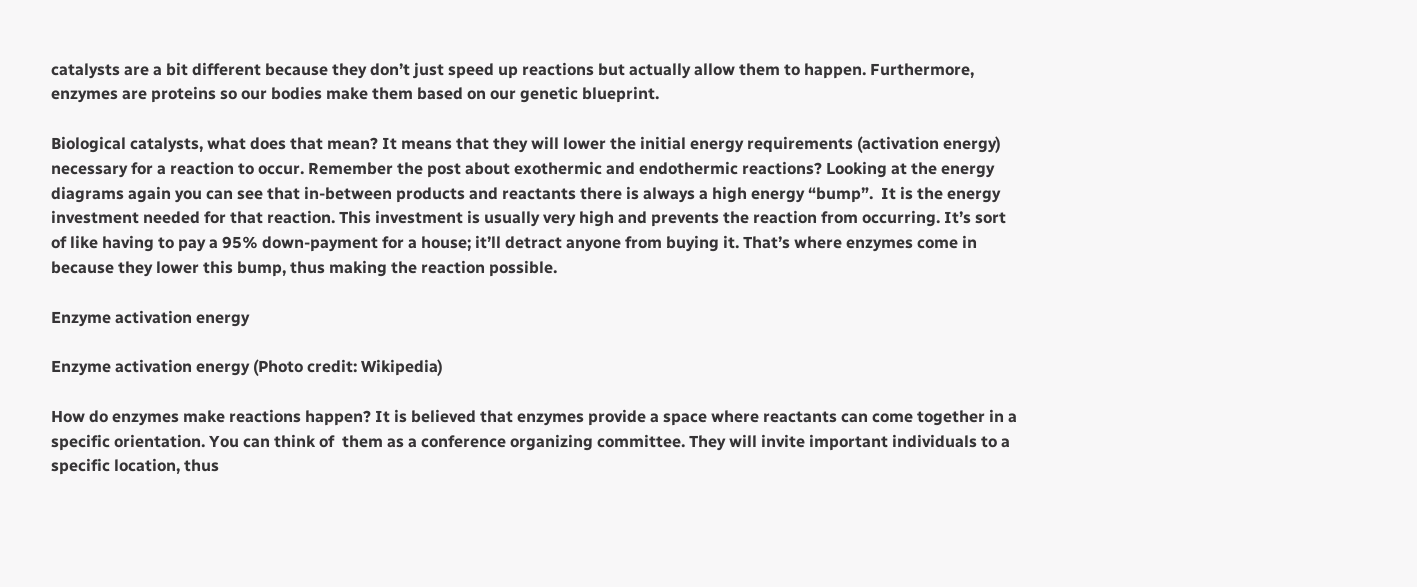catalysts are a bit different because they don’t just speed up reactions but actually allow them to happen. Furthermore, enzymes are proteins so our bodies make them based on our genetic blueprint.

Biological catalysts, what does that mean? It means that they will lower the initial energy requirements (activation energy) necessary for a reaction to occur. Remember the post about exothermic and endothermic reactions? Looking at the energy diagrams again you can see that in-between products and reactants there is always a high energy “bump”.  It is the energy investment needed for that reaction. This investment is usually very high and prevents the reaction from occurring. It’s sort of like having to pay a 95% down-payment for a house; it’ll detract anyone from buying it. That’s where enzymes come in because they lower this bump, thus making the reaction possible.

Enzyme activation energy

Enzyme activation energy (Photo credit: Wikipedia)

How do enzymes make reactions happen? It is believed that enzymes provide a space where reactants can come together in a specific orientation. You can think of  them as a conference organizing committee. They will invite important individuals to a specific location, thus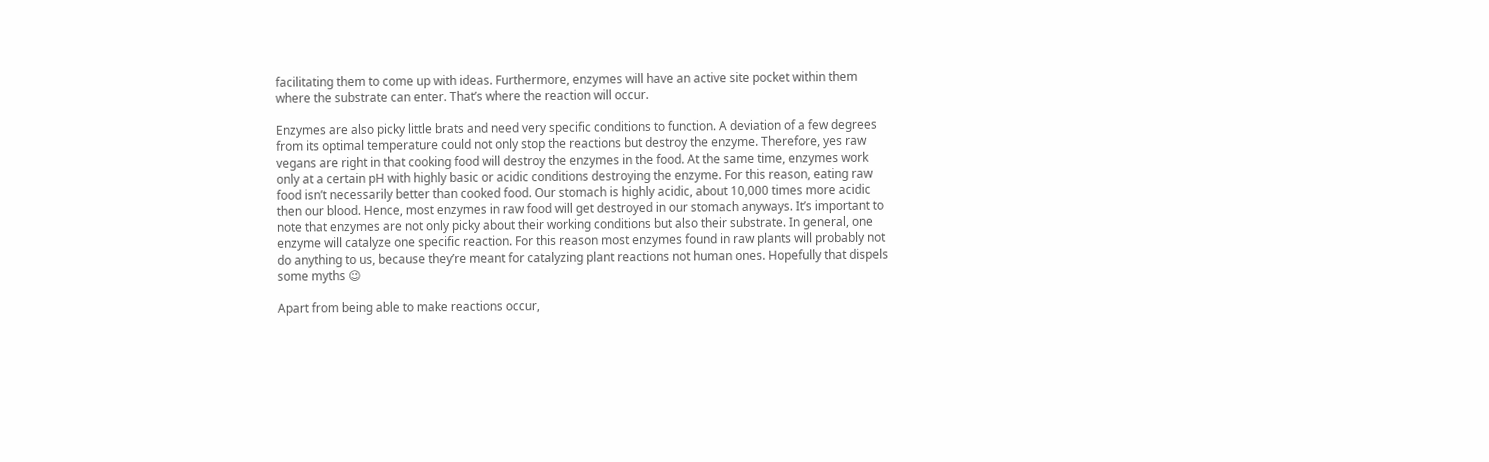facilitating them to come up with ideas. Furthermore, enzymes will have an active site pocket within them where the substrate can enter. That’s where the reaction will occur.

Enzymes are also picky little brats and need very specific conditions to function. A deviation of a few degrees from its optimal temperature could not only stop the reactions but destroy the enzyme. Therefore, yes raw vegans are right in that cooking food will destroy the enzymes in the food. At the same time, enzymes work only at a certain pH with highly basic or acidic conditions destroying the enzyme. For this reason, eating raw food isn’t necessarily better than cooked food. Our stomach is highly acidic, about 10,000 times more acidic then our blood. Hence, most enzymes in raw food will get destroyed in our stomach anyways. It’s important to note that enzymes are not only picky about their working conditions but also their substrate. In general, one enzyme will catalyze one specific reaction. For this reason most enzymes found in raw plants will probably not do anything to us, because they’re meant for catalyzing plant reactions not human ones. Hopefully that dispels some myths 😉

Apart from being able to make reactions occur,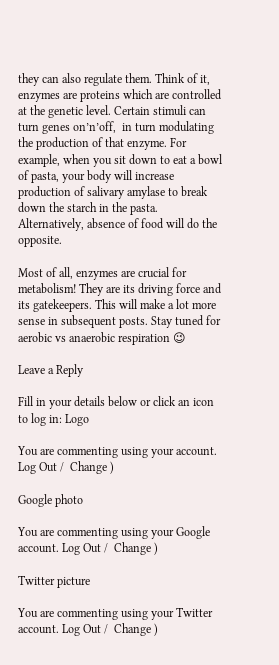they can also regulate them. Think of it, enzymes are proteins which are controlled at the genetic level. Certain stimuli can turn genes on’n’off,  in turn modulating the production of that enzyme. For example, when you sit down to eat a bowl of pasta, your body will increase production of salivary amylase to break down the starch in the pasta. Alternatively, absence of food will do the opposite.

Most of all, enzymes are crucial for metabolism! They are its driving force and its gatekeepers. This will make a lot more sense in subsequent posts. Stay tuned for aerobic vs anaerobic respiration 😉

Leave a Reply

Fill in your details below or click an icon to log in: Logo

You are commenting using your account. Log Out /  Change )

Google photo

You are commenting using your Google account. Log Out /  Change )

Twitter picture

You are commenting using your Twitter account. Log Out /  Change )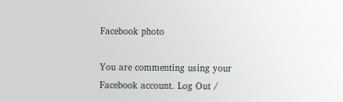Facebook photo

You are commenting using your Facebook account. Log Out /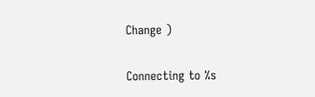Change )

Connecting to %s